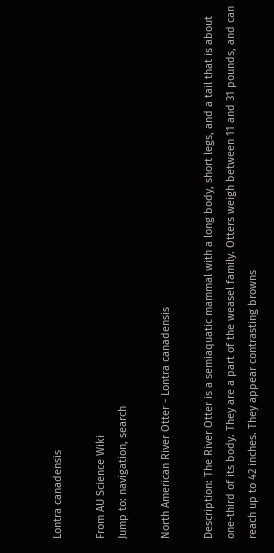Lontra canadensis

From AU Science Wiki
Jump to: navigation, search

North American River Otter - Lontra canadensis

Description: The River Otter is a semiaquatic mammal with a long body, short legs, and a tail that is about one-third of its body. They are a part of the weasel family. Otters weigh between 11 and 31 pounds, and can reach up to 42 inches. They appear contrasting browns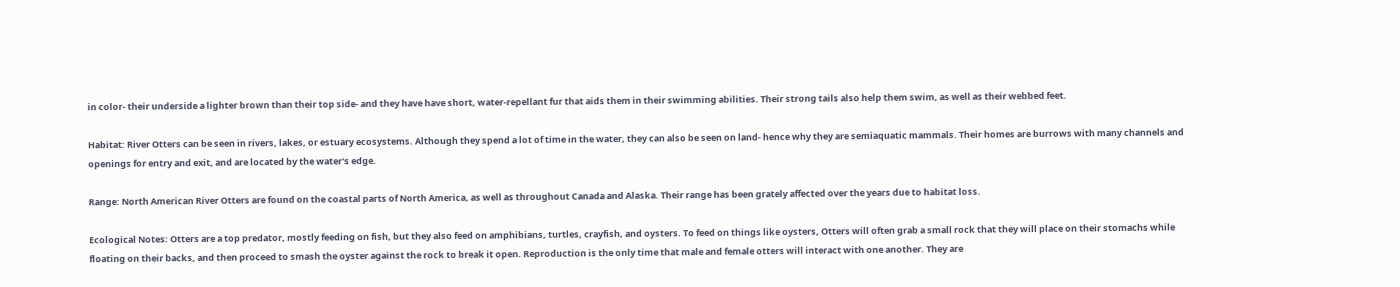in color- their underside a lighter brown than their top side- and they have have short, water-repellant fur that aids them in their swimming abilities. Their strong tails also help them swim, as well as their webbed feet.

Habitat: River Otters can be seen in rivers, lakes, or estuary ecosystems. Although they spend a lot of time in the water, they can also be seen on land- hence why they are semiaquatic mammals. Their homes are burrows with many channels and openings for entry and exit, and are located by the water's edge.

Range: North American River Otters are found on the coastal parts of North America, as well as throughout Canada and Alaska. Their range has been grately affected over the years due to habitat loss.

Ecological Notes: Otters are a top predator, mostly feeding on fish, but they also feed on amphibians, turtles, crayfish, and oysters. To feed on things like oysters, Otters will often grab a small rock that they will place on their stomachs while floating on their backs, and then proceed to smash the oyster against the rock to break it open. Reproduction is the only time that male and female otters will interact with one another. They are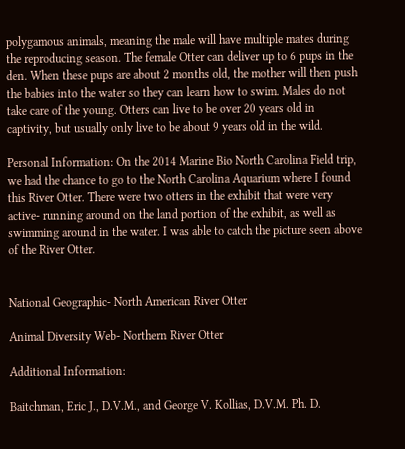polygamous animals, meaning the male will have multiple mates during the reproducing season. The female Otter can deliver up to 6 pups in the den. When these pups are about 2 months old, the mother will then push the babies into the water so they can learn how to swim. Males do not take care of the young. Otters can live to be over 20 years old in captivity, but usually only live to be about 9 years old in the wild.

Personal Information: On the 2014 Marine Bio North Carolina Field trip, we had the chance to go to the North Carolina Aquarium where I found this River Otter. There were two otters in the exhibit that were very active- running around on the land portion of the exhibit, as well as swimming around in the water. I was able to catch the picture seen above of the River Otter.


National Geographic- North American River Otter

Animal Diversity Web- Northern River Otter

Additional Information:

Baitchman, Eric J., D.V.M., and George V. Kollias, D.V.M. Ph. D.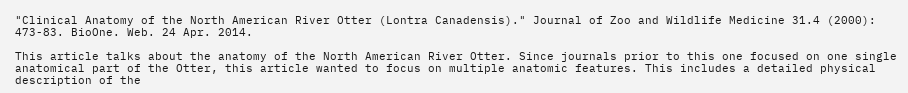"Clinical Anatomy of the North American River Otter (Lontra Canadensis)." Journal of Zoo and Wildlife Medicine 31.4 (2000): 473-83. BioOne. Web. 24 Apr. 2014.

This article talks about the anatomy of the North American River Otter. Since journals prior to this one focused on one single anatomical part of the Otter, this article wanted to focus on multiple anatomic features. This includes a detailed physical description of the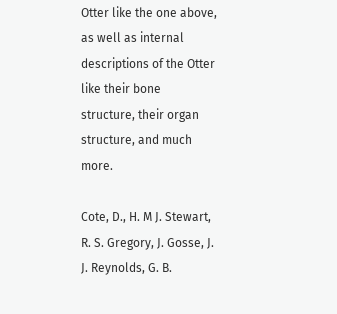Otter like the one above, as well as internal descriptions of the Otter like their bone structure, their organ structure, and much more.

Cote, D., H. M J. Stewart, R. S. Gregory, J. Gosse, J. J. Reynolds, G. B.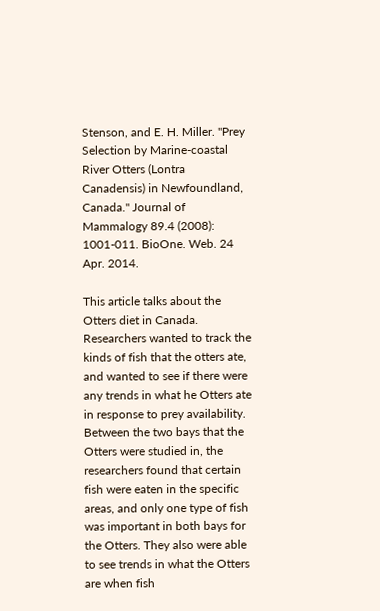Stenson, and E. H. Miller. "Prey Selection by Marine-coastal River Otters (Lontra Canadensis) in Newfoundland, Canada." Journal of Mammalogy 89.4 (2008): 1001-011. BioOne. Web. 24 Apr. 2014.

This article talks about the Otters diet in Canada. Researchers wanted to track the kinds of fish that the otters ate, and wanted to see if there were any trends in what he Otters ate in response to prey availability. Between the two bays that the Otters were studied in, the researchers found that certain fish were eaten in the specific areas, and only one type of fish was important in both bays for the Otters. They also were able to see trends in what the Otters are when fish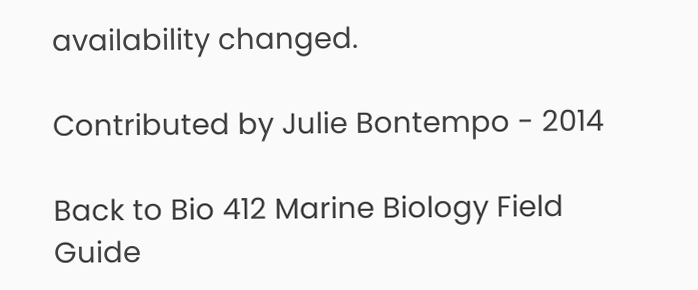availability changed.

Contributed by Julie Bontempo - 2014

Back to Bio 412 Marine Biology Field Guide